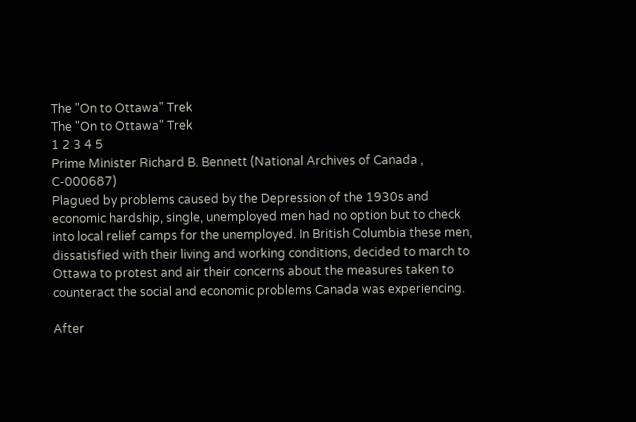The "On to Ottawa" Trek
The "On to Ottawa" Trek
1 2 3 4 5
Prime Minister Richard B. Bennett (National Archives of Canada , C-000687)
Plagued by problems caused by the Depression of the 1930s and economic hardship, single, unemployed men had no option but to check into local relief camps for the unemployed. In British Columbia these men, dissatisfied with their living and working conditions, decided to march to Ottawa to protest and air their concerns about the measures taken to counteract the social and economic problems Canada was experiencing.

After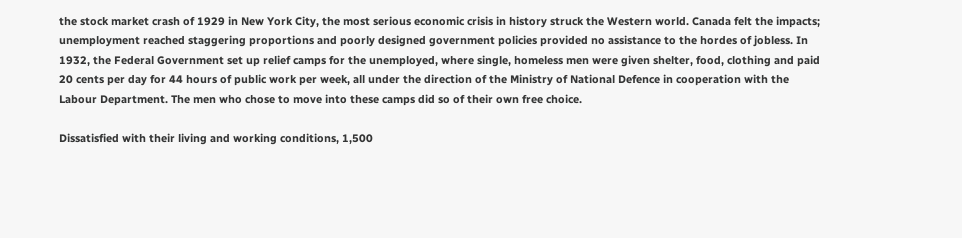the stock market crash of 1929 in New York City, the most serious economic crisis in history struck the Western world. Canada felt the impacts; unemployment reached staggering proportions and poorly designed government policies provided no assistance to the hordes of jobless. In 1932, the Federal Government set up relief camps for the unemployed, where single, homeless men were given shelter, food, clothing and paid 20 cents per day for 44 hours of public work per week, all under the direction of the Ministry of National Defence in cooperation with the Labour Department. The men who chose to move into these camps did so of their own free choice.

Dissatisfied with their living and working conditions, 1,500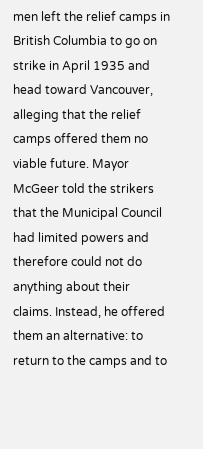men left the relief camps in British Columbia to go on strike in April 1935 and head toward Vancouver, alleging that the relief camps offered them no viable future. Mayor McGeer told the strikers that the Municipal Council had limited powers and therefore could not do anything about their claims. Instead, he offered them an alternative: to return to the camps and to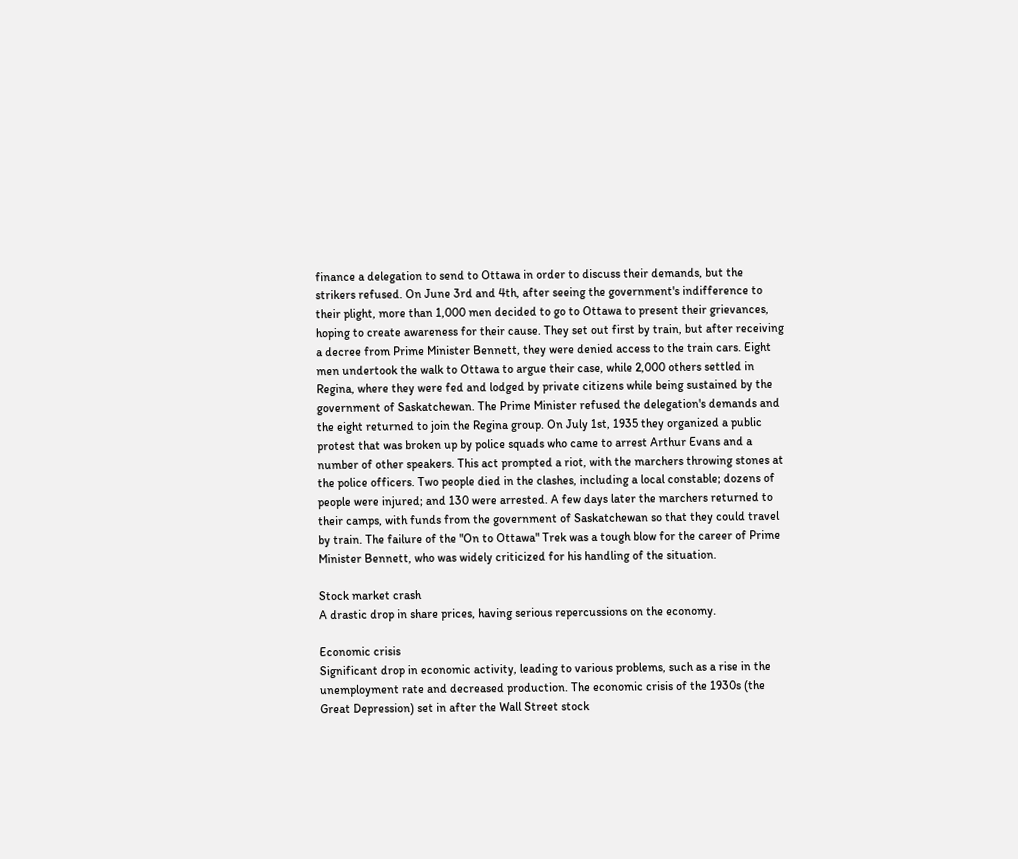finance a delegation to send to Ottawa in order to discuss their demands, but the strikers refused. On June 3rd and 4th, after seeing the government's indifference to their plight, more than 1,000 men decided to go to Ottawa to present their grievances, hoping to create awareness for their cause. They set out first by train, but after receiving a decree from Prime Minister Bennett, they were denied access to the train cars. Eight men undertook the walk to Ottawa to argue their case, while 2,000 others settled in Regina, where they were fed and lodged by private citizens while being sustained by the government of Saskatchewan. The Prime Minister refused the delegation's demands and the eight returned to join the Regina group. On July 1st, 1935 they organized a public protest that was broken up by police squads who came to arrest Arthur Evans and a number of other speakers. This act prompted a riot, with the marchers throwing stones at the police officers. Two people died in the clashes, including a local constable; dozens of people were injured; and 130 were arrested. A few days later the marchers returned to their camps, with funds from the government of Saskatchewan so that they could travel by train. The failure of the "On to Ottawa" Trek was a tough blow for the career of Prime Minister Bennett, who was widely criticized for his handling of the situation.

Stock market crash
A drastic drop in share prices, having serious repercussions on the economy.

Economic crisis
Significant drop in economic activity, leading to various problems, such as a rise in the unemployment rate and decreased production. The economic crisis of the 1930s (the Great Depression) set in after the Wall Street stock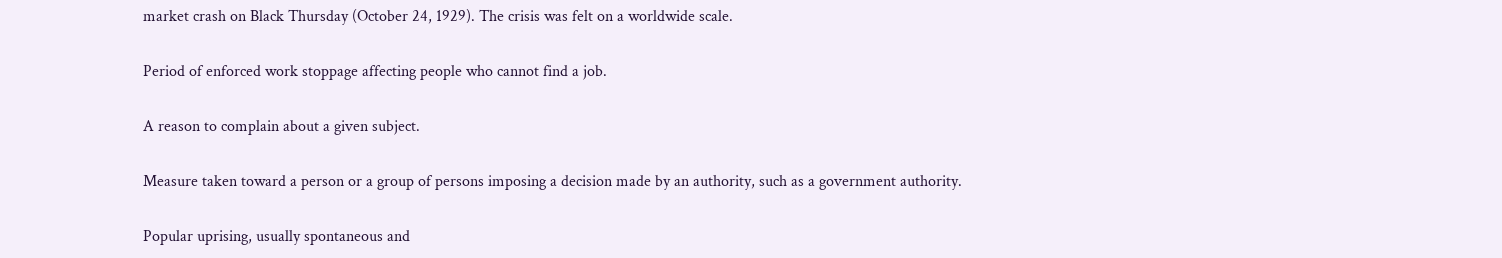market crash on Black Thursday (October 24, 1929). The crisis was felt on a worldwide scale.

Period of enforced work stoppage affecting people who cannot find a job.

A reason to complain about a given subject.

Measure taken toward a person or a group of persons imposing a decision made by an authority, such as a government authority.

Popular uprising, usually spontaneous and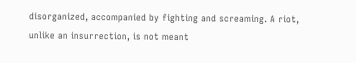disorganized, accompanied by fighting and screaming. A riot, unlike an insurrection, is not meant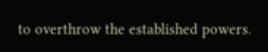to overthrow the established powers.